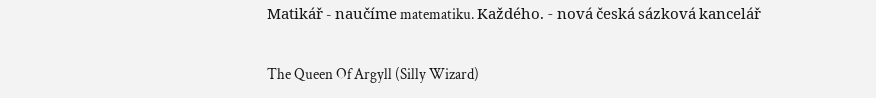Matikář - naučíme matematiku. Každého. - nová česká sázková kancelář

The Queen Of Argyll (Silly Wizard)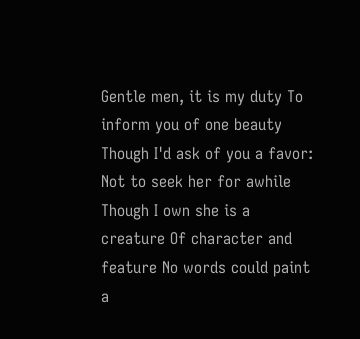Gentle men, it is my duty To inform you of one beauty Though I'd ask of you a favor: Not to seek her for awhile Though I own she is a creature Of character and feature No words could paint a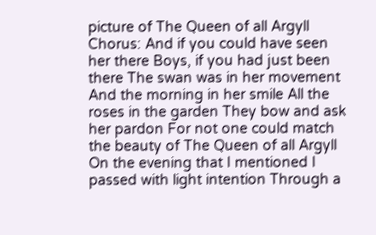picture of The Queen of all Argyll Chorus: And if you could have seen her there Boys, if you had just been there The swan was in her movement And the morning in her smile All the roses in the garden They bow and ask her pardon For not one could match the beauty of The Queen of all Argyll On the evening that I mentioned I passed with light intention Through a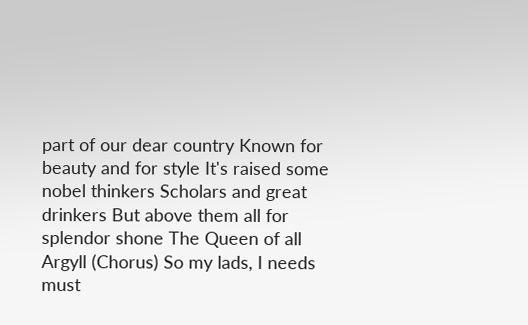part of our dear country Known for beauty and for style It's raised some nobel thinkers Scholars and great drinkers But above them all for splendor shone The Queen of all Argyll (Chorus) So my lads, I needs must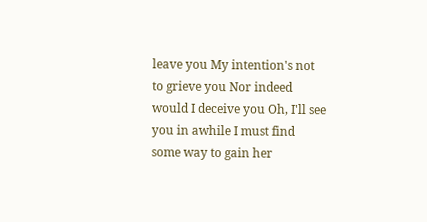leave you My intention's not to grieve you Nor indeed would I deceive you Oh, I'll see you in awhile I must find some way to gain her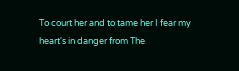To court her and to tame her I fear my heart's in danger from The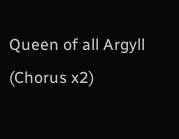Queen of all Argyll (Chorus x2)